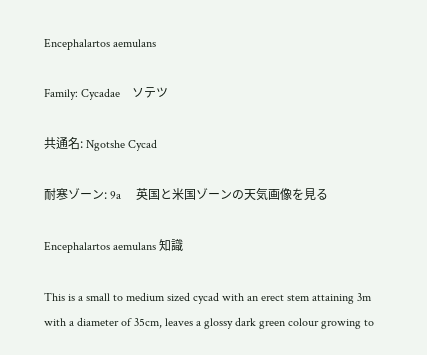Encephalartos aemulans

Family: Cycadae    ソテツ

共通名: Ngotshe Cycad

耐寒ゾーン: 9a     英国と米国ゾーンの天気画像を見る

Encephalartos aemulans 知識

This is a small to medium sized cycad with an erect stem attaining 3m with a diameter of 35cm, leaves a glossy dark green colour growing to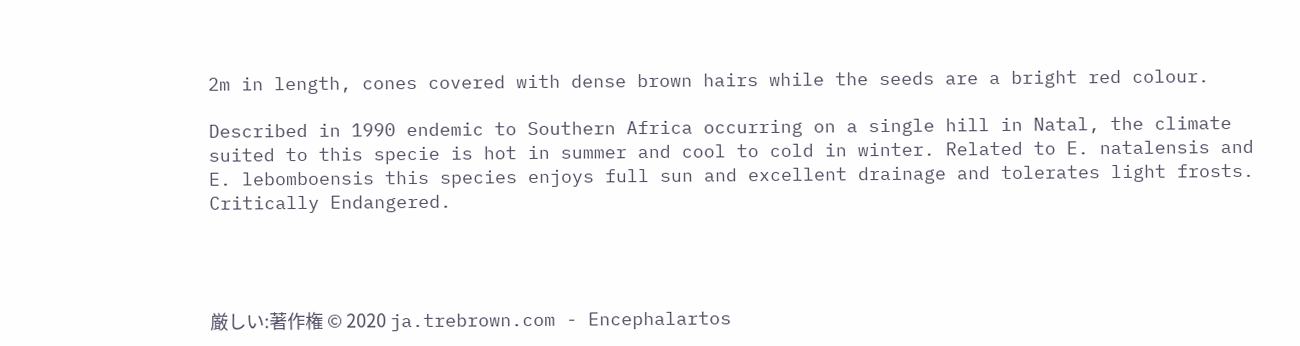2m in length, cones covered with dense brown hairs while the seeds are a bright red colour.

Described in 1990 endemic to Southern Africa occurring on a single hill in Natal, the climate suited to this specie is hot in summer and cool to cold in winter. Related to E. natalensis and E. lebomboensis this species enjoys full sun and excellent drainage and tolerates light frosts. Critically Endangered.




厳しい:著作権 © 2020 ja.trebrown.com - Encephalartos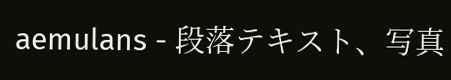aemulans - 段落テキスト、写真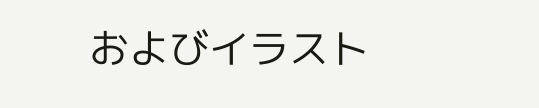およびイラスト